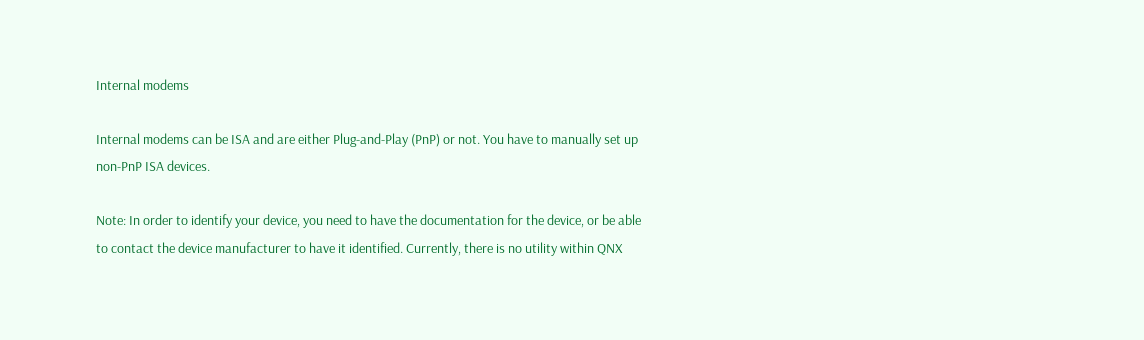Internal modems

Internal modems can be ISA and are either Plug-and-Play (PnP) or not. You have to manually set up non-PnP ISA devices.

Note: In order to identify your device, you need to have the documentation for the device, or be able to contact the device manufacturer to have it identified. Currently, there is no utility within QNX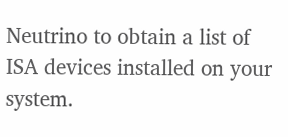Neutrino to obtain a list of ISA devices installed on your system.